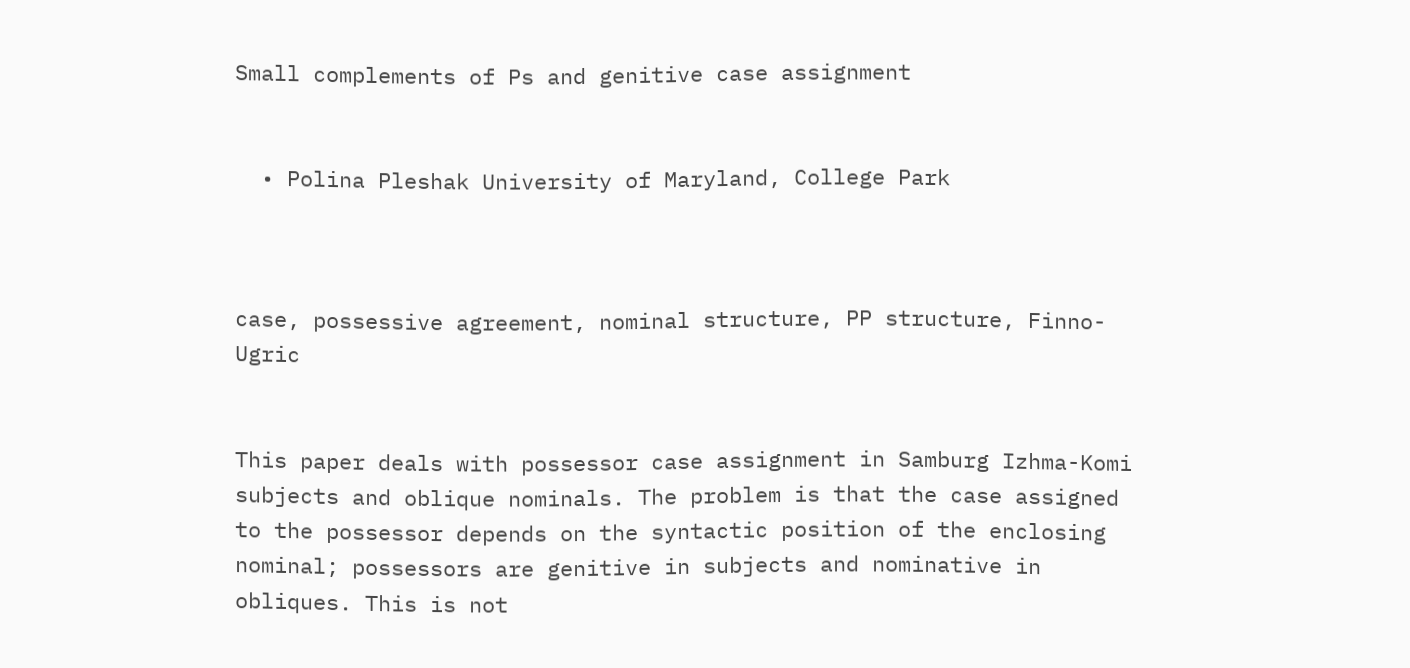Small complements of Ps and genitive case assignment


  • Polina Pleshak University of Maryland, College Park



case, possessive agreement, nominal structure, PP structure, Finno-Ugric


This paper deals with possessor case assignment in Samburg Izhma-Komi subjects and oblique nominals. The problem is that the case assigned to the possessor depends on the syntactic position of the enclosing nominal; possessors are genitive in subjects and nominative in obliques. This is not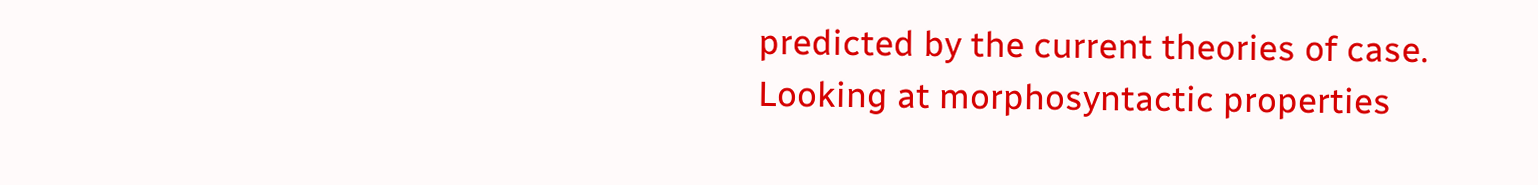predicted by the current theories of case. Looking at morphosyntactic properties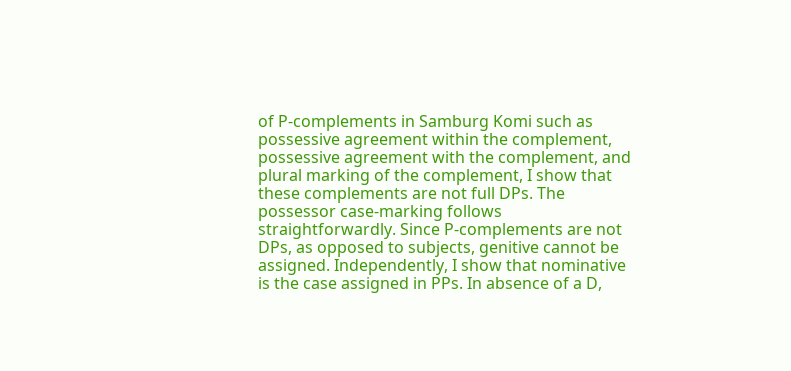of P-complements in Samburg Komi such as possessive agreement within the complement, possessive agreement with the complement, and plural marking of the complement, I show that these complements are not full DPs. The possessor case-marking follows straightforwardly. Since P-complements are not DPs, as opposed to subjects, genitive cannot be assigned. Independently, I show that nominative is the case assigned in PPs. In absence of a D,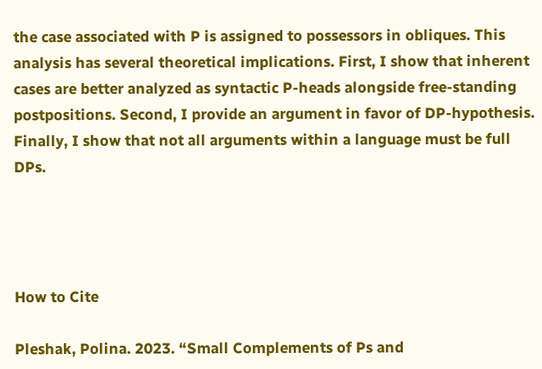the case associated with P is assigned to possessors in obliques. This analysis has several theoretical implications. First, I show that inherent cases are better analyzed as syntactic P-heads alongside free-standing postpositions. Second, I provide an argument in favor of DP-hypothesis. Finally, I show that not all arguments within a language must be full DPs.




How to Cite

Pleshak, Polina. 2023. “Small Complements of Ps and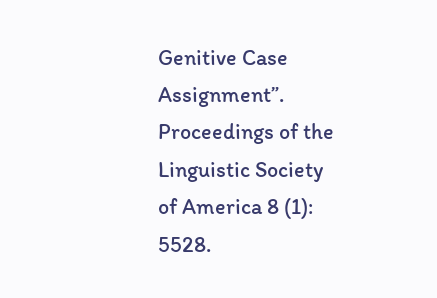Genitive Case Assignment”. Proceedings of the Linguistic Society of America 8 (1): 5528.